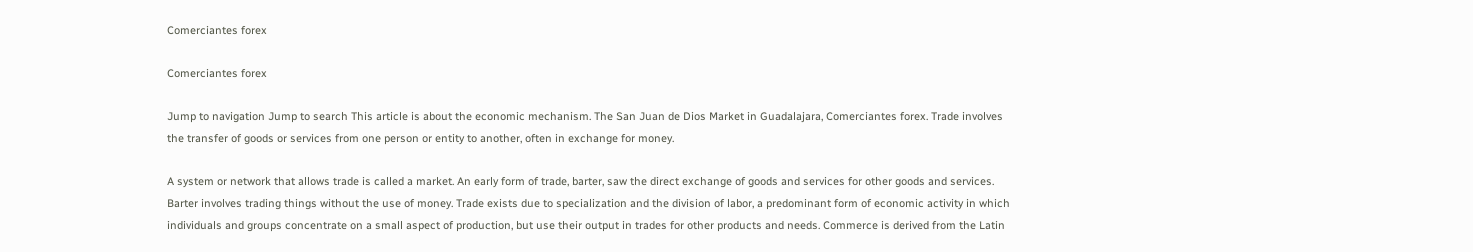Comerciantes forex

Comerciantes forex

Jump to navigation Jump to search This article is about the economic mechanism. The San Juan de Dios Market in Guadalajara, Comerciantes forex. Trade involves the transfer of goods or services from one person or entity to another, often in exchange for money.

A system or network that allows trade is called a market. An early form of trade, barter, saw the direct exchange of goods and services for other goods and services. Barter involves trading things without the use of money. Trade exists due to specialization and the division of labor, a predominant form of economic activity in which individuals and groups concentrate on a small aspect of production, but use their output in trades for other products and needs. Commerce is derived from the Latin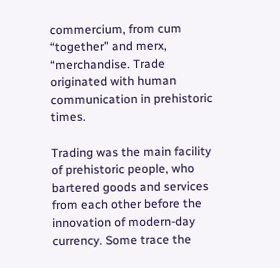commercium, from cum “together” and merx, “merchandise. Trade originated with human communication in prehistoric times.

Trading was the main facility of prehistoric people, who bartered goods and services from each other before the innovation of modern-day currency. Some trace the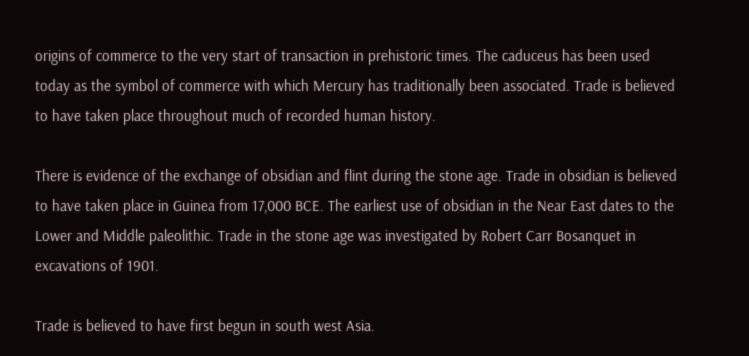origins of commerce to the very start of transaction in prehistoric times. The caduceus has been used today as the symbol of commerce with which Mercury has traditionally been associated. Trade is believed to have taken place throughout much of recorded human history.

There is evidence of the exchange of obsidian and flint during the stone age. Trade in obsidian is believed to have taken place in Guinea from 17,000 BCE. The earliest use of obsidian in the Near East dates to the Lower and Middle paleolithic. Trade in the stone age was investigated by Robert Carr Bosanquet in excavations of 1901.

Trade is believed to have first begun in south west Asia.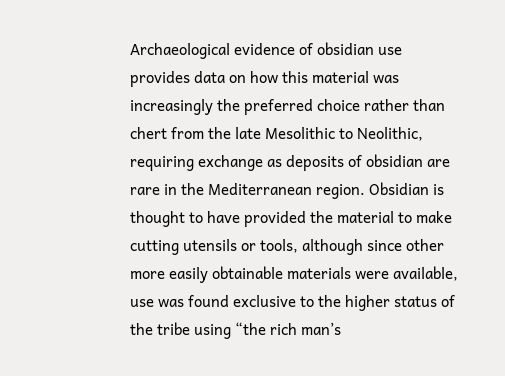Archaeological evidence of obsidian use provides data on how this material was increasingly the preferred choice rather than chert from the late Mesolithic to Neolithic, requiring exchange as deposits of obsidian are rare in the Mediterranean region. Obsidian is thought to have provided the material to make cutting utensils or tools, although since other more easily obtainable materials were available, use was found exclusive to the higher status of the tribe using “the rich man’s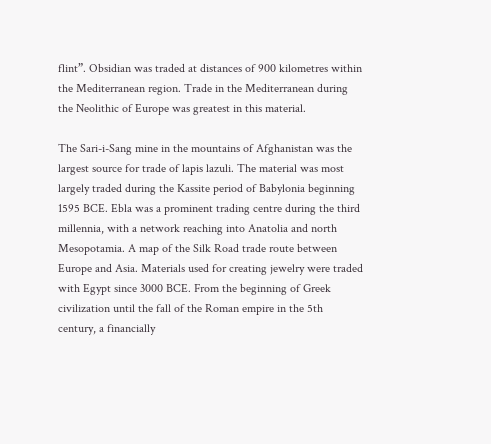flint”. Obsidian was traded at distances of 900 kilometres within the Mediterranean region. Trade in the Mediterranean during the Neolithic of Europe was greatest in this material.

The Sari-i-Sang mine in the mountains of Afghanistan was the largest source for trade of lapis lazuli. The material was most largely traded during the Kassite period of Babylonia beginning 1595 BCE. Ebla was a prominent trading centre during the third millennia, with a network reaching into Anatolia and north Mesopotamia. A map of the Silk Road trade route between Europe and Asia. Materials used for creating jewelry were traded with Egypt since 3000 BCE. From the beginning of Greek civilization until the fall of the Roman empire in the 5th century, a financially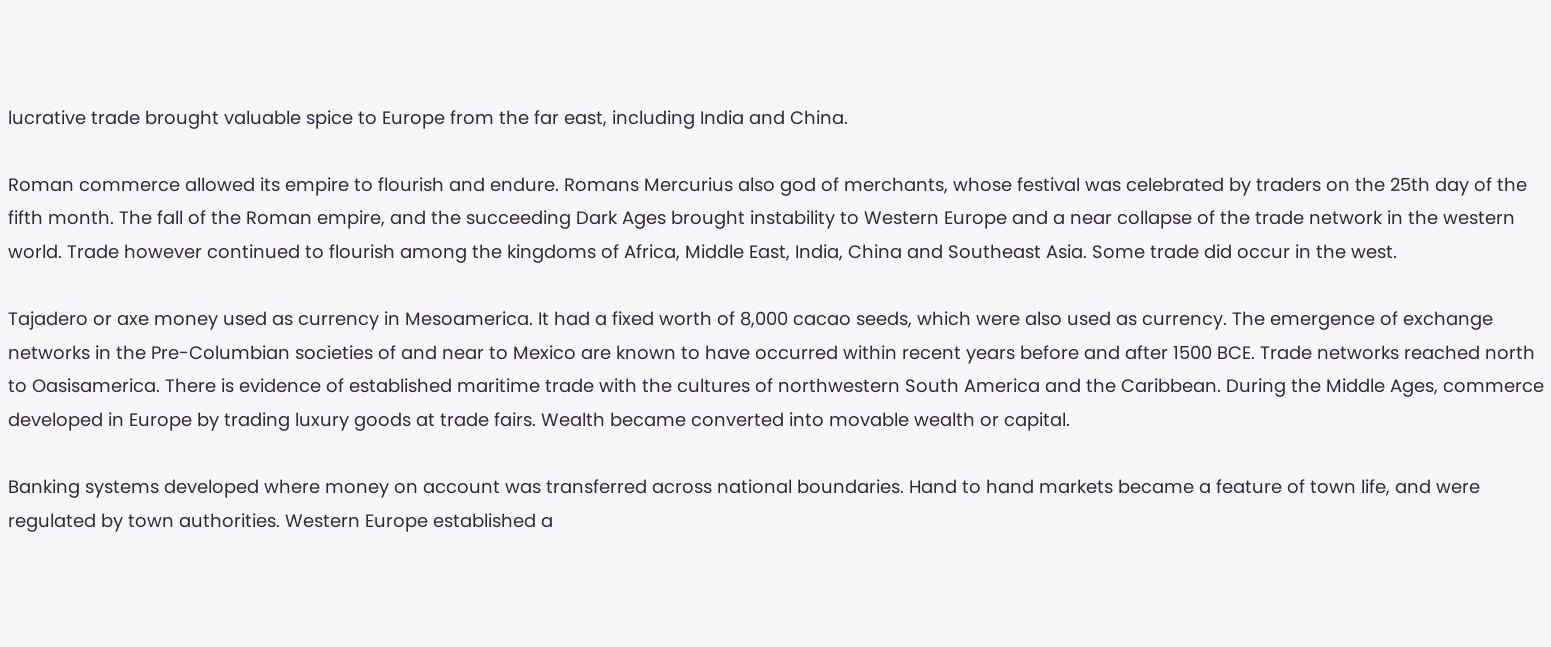lucrative trade brought valuable spice to Europe from the far east, including India and China.

Roman commerce allowed its empire to flourish and endure. Romans Mercurius also god of merchants, whose festival was celebrated by traders on the 25th day of the fifth month. The fall of the Roman empire, and the succeeding Dark Ages brought instability to Western Europe and a near collapse of the trade network in the western world. Trade however continued to flourish among the kingdoms of Africa, Middle East, India, China and Southeast Asia. Some trade did occur in the west.

Tajadero or axe money used as currency in Mesoamerica. It had a fixed worth of 8,000 cacao seeds, which were also used as currency. The emergence of exchange networks in the Pre-Columbian societies of and near to Mexico are known to have occurred within recent years before and after 1500 BCE. Trade networks reached north to Oasisamerica. There is evidence of established maritime trade with the cultures of northwestern South America and the Caribbean. During the Middle Ages, commerce developed in Europe by trading luxury goods at trade fairs. Wealth became converted into movable wealth or capital.

Banking systems developed where money on account was transferred across national boundaries. Hand to hand markets became a feature of town life, and were regulated by town authorities. Western Europe established a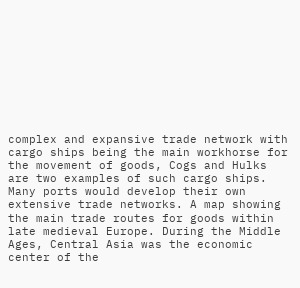complex and expansive trade network with cargo ships being the main workhorse for the movement of goods, Cogs and Hulks are two examples of such cargo ships. Many ports would develop their own extensive trade networks. A map showing the main trade routes for goods within late medieval Europe. During the Middle Ages, Central Asia was the economic center of the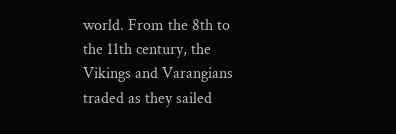world. From the 8th to the 11th century, the Vikings and Varangians traded as they sailed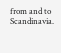from and to Scandinavia.